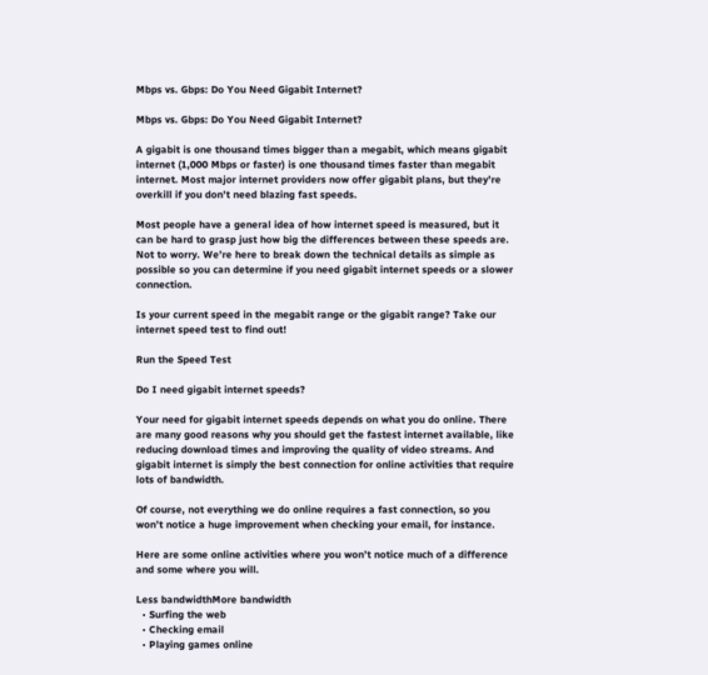Mbps vs. Gbps: Do You Need Gigabit Internet?

Mbps vs. Gbps: Do You Need Gigabit Internet?

A gigabit is one thousand times bigger than a megabit, which means gigabit internet (1,000 Mbps or faster) is one thousand times faster than megabit internet. Most major internet providers now offer gigabit plans, but they’re overkill if you don’t need blazing fast speeds.

Most people have a general idea of how internet speed is measured, but it can be hard to grasp just how big the differences between these speeds are. Not to worry. We’re here to break down the technical details as simple as possible so you can determine if you need gigabit internet speeds or a slower connection.

Is your current speed in the megabit range or the gigabit range? Take our internet speed test to find out!

Run the Speed Test

Do I need gigabit internet speeds?

Your need for gigabit internet speeds depends on what you do online. There are many good reasons why you should get the fastest internet available, like reducing download times and improving the quality of video streams. And gigabit internet is simply the best connection for online activities that require lots of bandwidth.

Of course, not everything we do online requires a fast connection, so you won’t notice a huge improvement when checking your email, for instance.

Here are some online activities where you won’t notice much of a difference and some where you will.

Less bandwidthMore bandwidth
  • Surfing the web
  • Checking email
  • Playing games online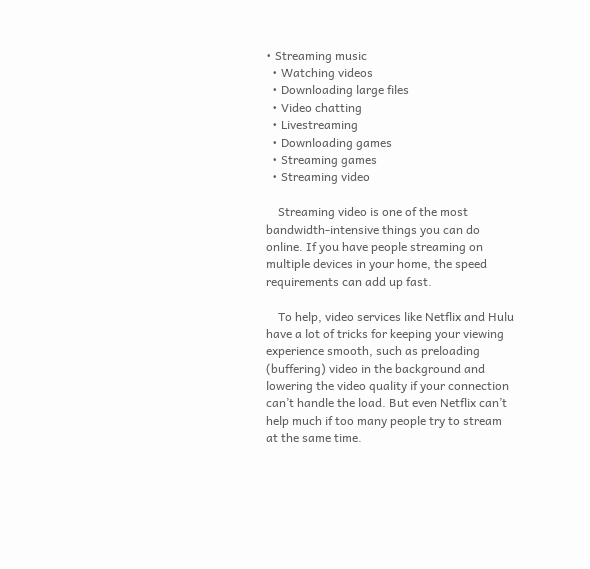• Streaming music
  • Watching videos
  • Downloading large files
  • Video chatting
  • Livestreaming
  • Downloading games
  • Streaming games
  • Streaming video

    Streaming video is one of the most bandwidth-intensive things you can do online. If you have people streaming on multiple devices in your home, the speed requirements can add up fast.

    To help, video services like Netflix and Hulu have a lot of tricks for keeping your viewing experience smooth, such as preloading (buffering) video in the background and lowering the video quality if your connection can’t handle the load. But even Netflix can’t help much if too many people try to stream at the same time.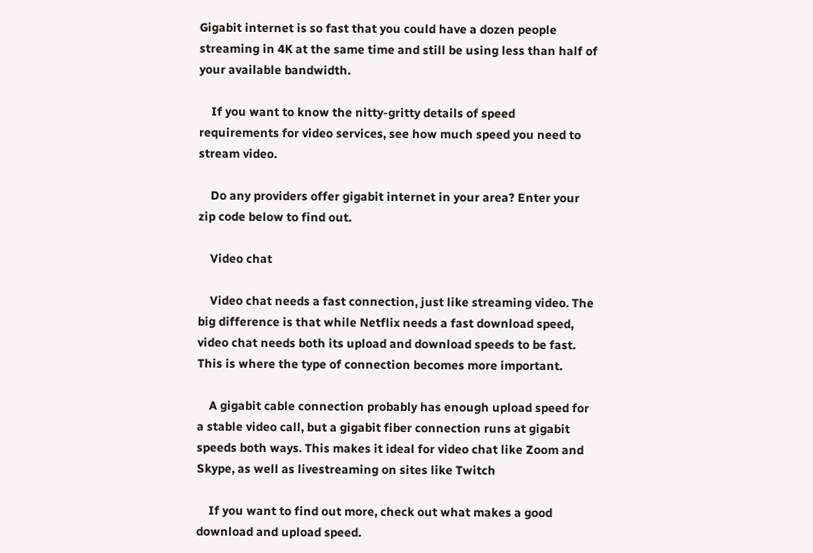Gigabit internet is so fast that you could have a dozen people streaming in 4K at the same time and still be using less than half of your available bandwidth.

    If you want to know the nitty-gritty details of speed requirements for video services, see how much speed you need to stream video.

    Do any providers offer gigabit internet in your area? Enter your zip code below to find out.

    Video chat

    Video chat needs a fast connection, just like streaming video. The big difference is that while Netflix needs a fast download speed, video chat needs both its upload and download speeds to be fast. This is where the type of connection becomes more important.

    A gigabit cable connection probably has enough upload speed for a stable video call, but a gigabit fiber connection runs at gigabit speeds both ways. This makes it ideal for video chat like Zoom and Skype, as well as livestreaming on sites like Twitch

    If you want to find out more, check out what makes a good download and upload speed.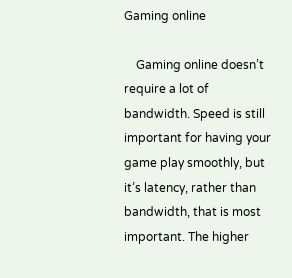Gaming online

    Gaming online doesn’t require a lot of bandwidth. Speed is still important for having your game play smoothly, but it’s latency, rather than bandwidth, that is most important. The higher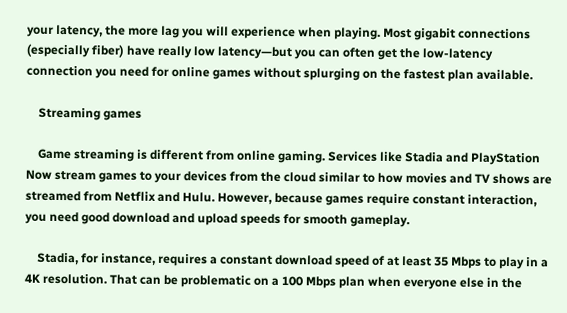your latency, the more lag you will experience when playing. Most gigabit connections (especially fiber) have really low latency—but you can often get the low-latency connection you need for online games without splurging on the fastest plan available.

    Streaming games

    Game streaming is different from online gaming. Services like Stadia and PlayStation Now stream games to your devices from the cloud similar to how movies and TV shows are streamed from Netflix and Hulu. However, because games require constant interaction, you need good download and upload speeds for smooth gameplay.

    Stadia, for instance, requires a constant download speed of at least 35 Mbps to play in a 4K resolution. That can be problematic on a 100 Mbps plan when everyone else in the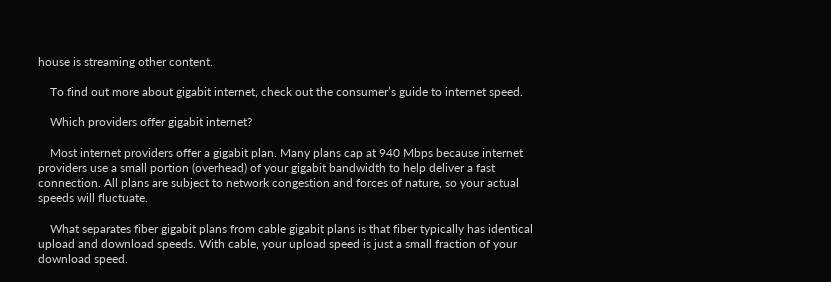house is streaming other content.

    To find out more about gigabit internet, check out the consumer’s guide to internet speed.

    Which providers offer gigabit internet?

    Most internet providers offer a gigabit plan. Many plans cap at 940 Mbps because internet providers use a small portion (overhead) of your gigabit bandwidth to help deliver a fast connection. All plans are subject to network congestion and forces of nature, so your actual speeds will fluctuate.

    What separates fiber gigabit plans from cable gigabit plans is that fiber typically has identical upload and download speeds. With cable, your upload speed is just a small fraction of your download speed.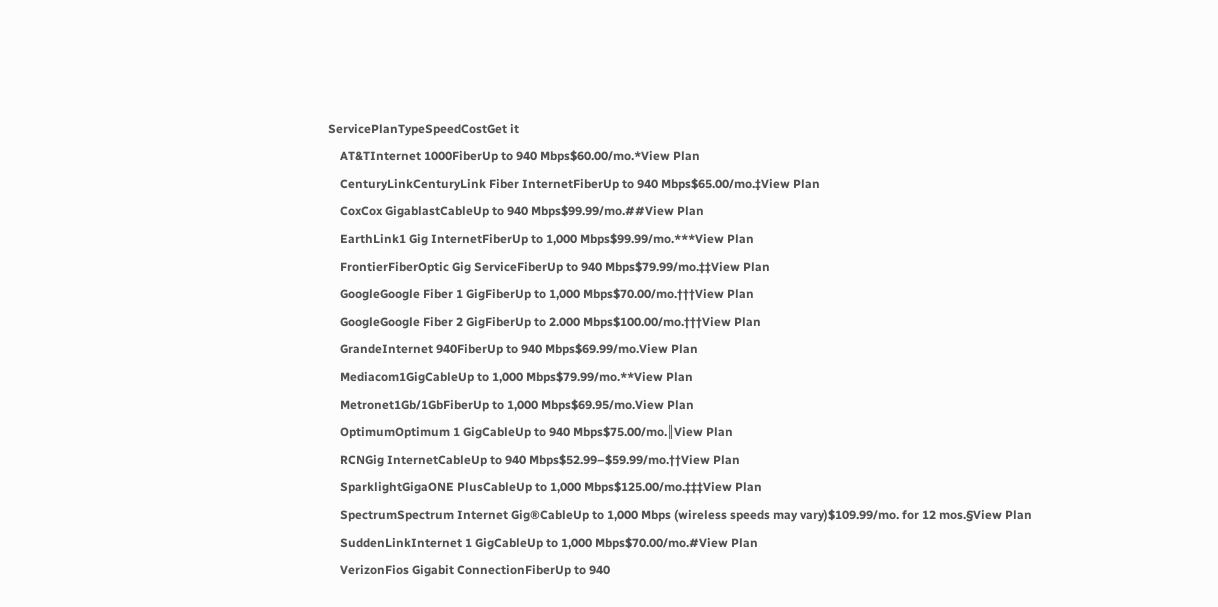ServicePlanTypeSpeedCostGet it
    AT&TInternet 1000FiberUp to 940 Mbps$60.00/mo.*View Plan
    CenturyLinkCenturyLink Fiber InternetFiberUp to 940 Mbps$65.00/mo.‡View Plan
    CoxCox GigablastCableUp to 940 Mbps$99.99/mo.##View Plan
    EarthLink1 Gig InternetFiberUp to 1,000 Mbps$99.99/mo.***View Plan
    FrontierFiberOptic Gig ServiceFiberUp to 940 Mbps$79.99/mo.‡‡View Plan
    GoogleGoogle Fiber 1 GigFiberUp to 1,000 Mbps$70.00/mo.†††View Plan
    GoogleGoogle Fiber 2 GigFiberUp to 2.000 Mbps$100.00/mo.†††View Plan
    GrandeInternet 940FiberUp to 940 Mbps$69.99/mo.View Plan
    Mediacom1GigCableUp to 1,000 Mbps$79.99/mo.**View Plan
    Metronet1Gb/1GbFiberUp to 1,000 Mbps$69.95/mo.View Plan
    OptimumOptimum 1 GigCableUp to 940 Mbps$75.00/mo.║View Plan
    RCNGig InternetCableUp to 940 Mbps$52.99–$59.99/mo.††View Plan
    SparklightGigaONE PlusCableUp to 1,000 Mbps$125.00/mo.‡‡‡View Plan
    SpectrumSpectrum Internet Gig®CableUp to 1,000 Mbps (wireless speeds may vary)$109.99/mo. for 12 mos.§View Plan
    SuddenLinkInternet 1 GigCableUp to 1,000 Mbps$70.00/mo.#View Plan
    VerizonFios Gigabit ConnectionFiberUp to 940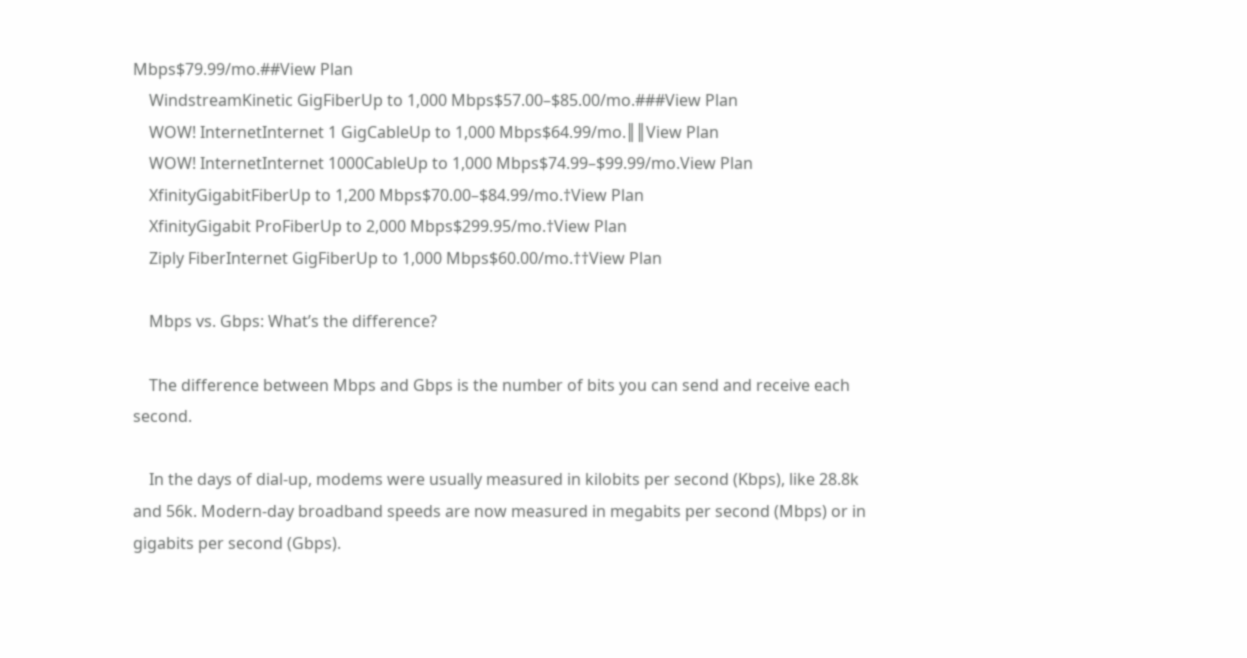Mbps$79.99/mo.##View Plan
    WindstreamKinetic GigFiberUp to 1,000 Mbps$57.00–$85.00/mo.###View Plan
    WOW! InternetInternet 1 GigCableUp to 1,000 Mbps$64.99/mo.║║View Plan
    WOW! InternetInternet 1000CableUp to 1,000 Mbps$74.99–$99.99/mo.View Plan
    XfinityGigabitFiberUp to 1,200 Mbps$70.00–$84.99/mo.†View Plan
    XfinityGigabit ProFiberUp to 2,000 Mbps$299.95/mo.†View Plan
    Ziply FiberInternet GigFiberUp to 1,000 Mbps$60.00/mo.††View Plan

    Mbps vs. Gbps: What’s the difference?

    The difference between Mbps and Gbps is the number of bits you can send and receive each second.

    In the days of dial-up, modems were usually measured in kilobits per second (Kbps), like 28.8k and 56k. Modern-day broadband speeds are now measured in megabits per second (Mbps) or in gigabits per second (Gbps).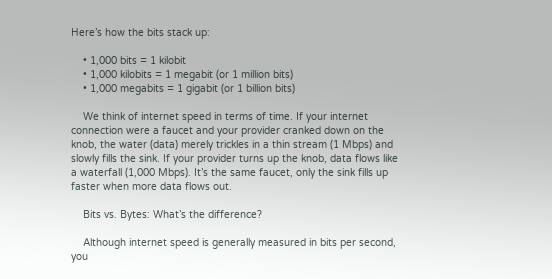Here’s how the bits stack up:

    • 1,000 bits = 1 kilobit
    • 1,000 kilobits = 1 megabit (or 1 million bits)
    • 1,000 megabits = 1 gigabit (or 1 billion bits)

    We think of internet speed in terms of time. If your internet connection were a faucet and your provider cranked down on the knob, the water (data) merely trickles in a thin stream (1 Mbps) and slowly fills the sink. If your provider turns up the knob, data flows like a waterfall (1,000 Mbps). It’s the same faucet, only the sink fills up faster when more data flows out.

    Bits vs. Bytes: What’s the difference?

    Although internet speed is generally measured in bits per second, you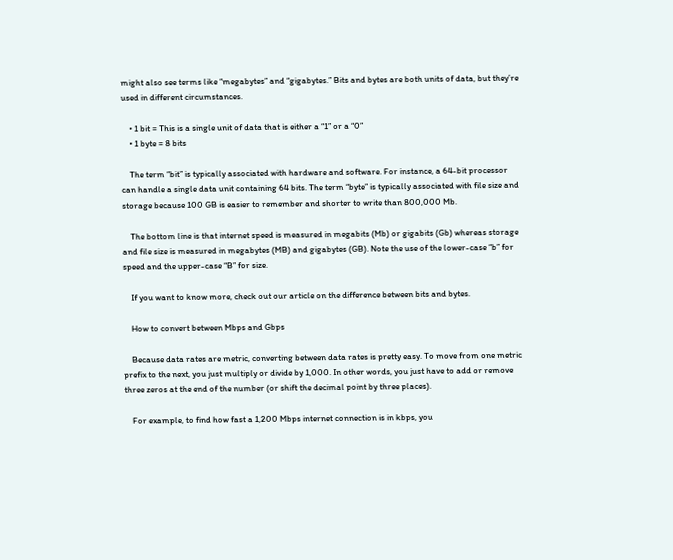might also see terms like “megabytes” and “gigabytes.” Bits and bytes are both units of data, but they’re used in different circumstances.

    • 1 bit = This is a single unit of data that is either a “1” or a “0”
    • 1 byte = 8 bits

    The term “bit” is typically associated with hardware and software. For instance, a 64-bit processor can handle a single data unit containing 64 bits. The term “byte” is typically associated with file size and storage because 100 GB is easier to remember and shorter to write than 800,000 Mb.

    The bottom line is that internet speed is measured in megabits (Mb) or gigabits (Gb) whereas storage and file size is measured in megabytes (MB) and gigabytes (GB). Note the use of the lower-case “b” for speed and the upper-case “B” for size.

    If you want to know more, check out our article on the difference between bits and bytes.

    How to convert between Mbps and Gbps

    Because data rates are metric, converting between data rates is pretty easy. To move from one metric prefix to the next, you just multiply or divide by 1,000. In other words, you just have to add or remove three zeros at the end of the number (or shift the decimal point by three places).

    For example, to find how fast a 1,200 Mbps internet connection is in kbps, you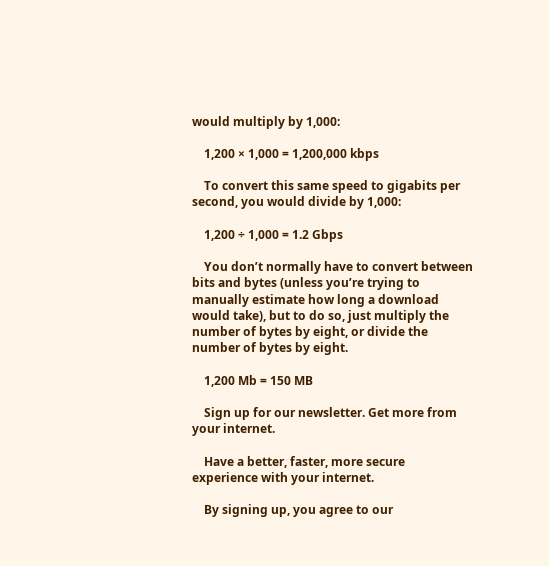would multiply by 1,000:

    1,200 × 1,000 = 1,200,000 kbps

    To convert this same speed to gigabits per second, you would divide by 1,000:

    1,200 ÷ 1,000 = 1.2 Gbps

    You don’t normally have to convert between bits and bytes (unless you’re trying to manually estimate how long a download would take), but to do so, just multiply the number of bytes by eight, or divide the number of bytes by eight.

    1,200 Mb = 150 MB

    Sign up for our newsletter. Get more from your internet.

    Have a better, faster, more secure experience with your internet.

    By signing up, you agree to our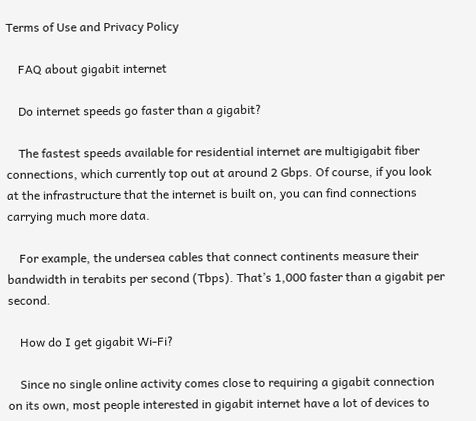Terms of Use and Privacy Policy

    FAQ about gigabit internet

    Do internet speeds go faster than a gigabit?

    The fastest speeds available for residential internet are multigigabit fiber connections, which currently top out at around 2 Gbps. Of course, if you look at the infrastructure that the internet is built on, you can find connections carrying much more data.

    For example, the undersea cables that connect continents measure their bandwidth in terabits per second (Tbps). That’s 1,000 faster than a gigabit per second.

    How do I get gigabit Wi-Fi?

    Since no single online activity comes close to requiring a gigabit connection on its own, most people interested in gigabit internet have a lot of devices to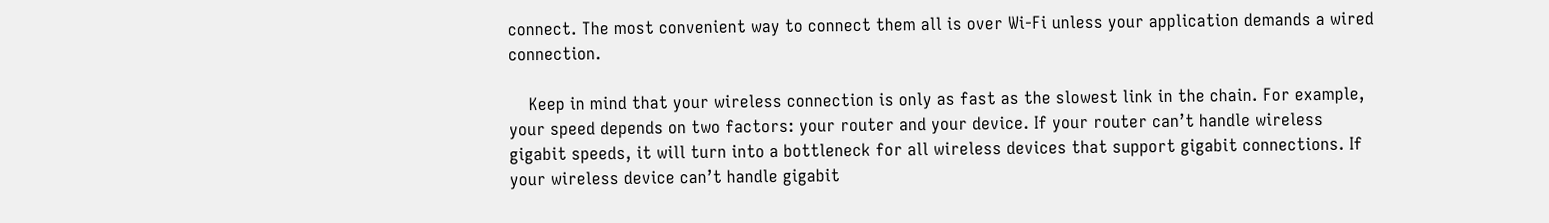connect. The most convenient way to connect them all is over Wi-Fi unless your application demands a wired connection.

    Keep in mind that your wireless connection is only as fast as the slowest link in the chain. For example, your speed depends on two factors: your router and your device. If your router can’t handle wireless gigabit speeds, it will turn into a bottleneck for all wireless devices that support gigabit connections. If your wireless device can’t handle gigabit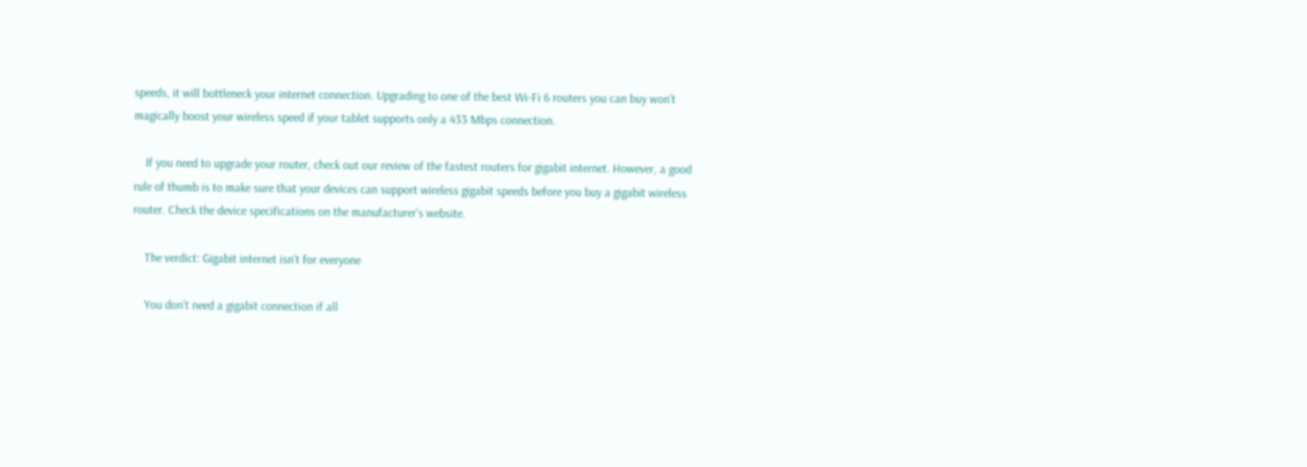speeds, it will bottleneck your internet connection. Upgrading to one of the best Wi-Fi 6 routers you can buy won’t magically boost your wireless speed if your tablet supports only a 433 Mbps connection.

    If you need to upgrade your router, check out our review of the fastest routers for gigabit internet. However, a good rule of thumb is to make sure that your devices can support wireless gigabit speeds before you buy a gigabit wireless router. Check the device specifications on the manufacturer’s website.

    The verdict: Gigabit internet isn’t for everyone

    You don’t need a gigabit connection if all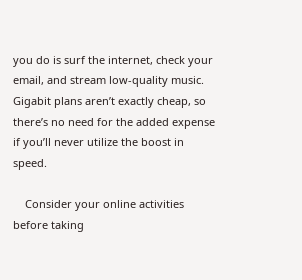you do is surf the internet, check your email, and stream low-quality music. Gigabit plans aren’t exactly cheap, so there’s no need for the added expense if you’ll never utilize the boost in speed.

    Consider your online activities before taking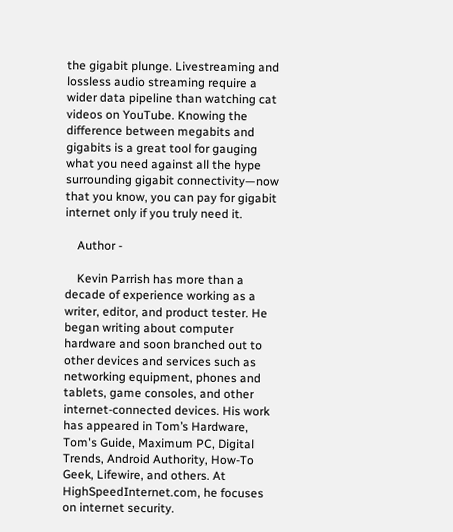the gigabit plunge. Livestreaming and lossless audio streaming require a wider data pipeline than watching cat videos on YouTube. Knowing the difference between megabits and gigabits is a great tool for gauging what you need against all the hype surrounding gigabit connectivity—now that you know, you can pay for gigabit internet only if you truly need it.

    Author -

    Kevin Parrish has more than a decade of experience working as a writer, editor, and product tester. He began writing about computer hardware and soon branched out to other devices and services such as networking equipment, phones and tablets, game consoles, and other internet-connected devices. His work has appeared in Tom’s Hardware, Tom's Guide, Maximum PC, Digital Trends, Android Authority, How-To Geek, Lifewire, and others. At HighSpeedInternet.com, he focuses on internet security.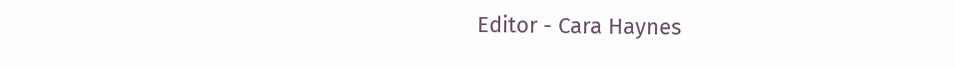Editor - Cara Haynes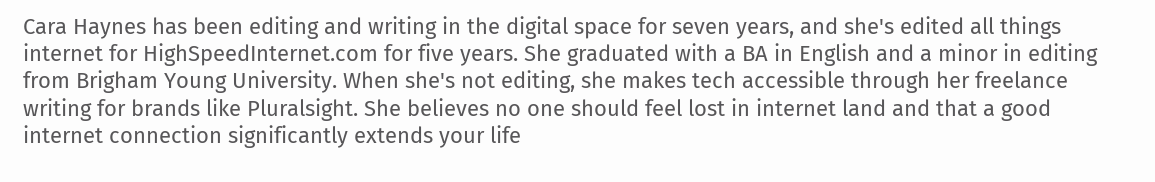Cara Haynes has been editing and writing in the digital space for seven years, and she's edited all things internet for HighSpeedInternet.com for five years. She graduated with a BA in English and a minor in editing from Brigham Young University. When she's not editing, she makes tech accessible through her freelance writing for brands like Pluralsight. She believes no one should feel lost in internet land and that a good internet connection significantly extends your life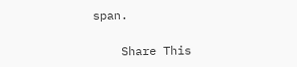span.

    Share This